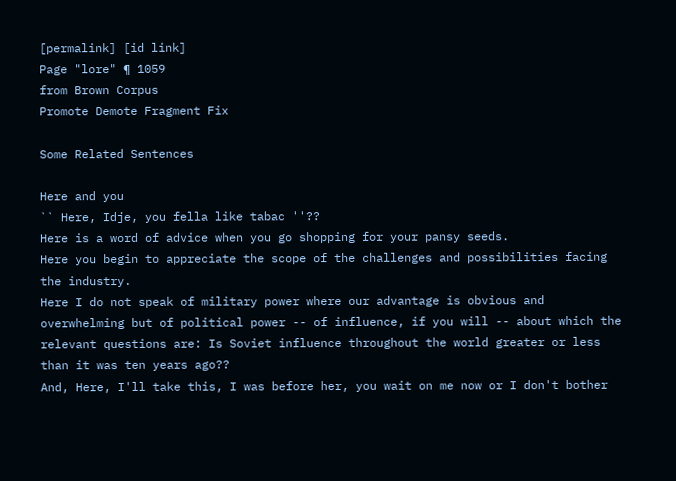[permalink] [id link]
Page "lore" ¶ 1059
from Brown Corpus
Promote Demote Fragment Fix

Some Related Sentences

Here and you
`` Here, Idje, you fella like tabac ''??
Here is a word of advice when you go shopping for your pansy seeds.
Here you begin to appreciate the scope of the challenges and possibilities facing the industry.
Here I do not speak of military power where our advantage is obvious and overwhelming but of political power -- of influence, if you will -- about which the relevant questions are: Is Soviet influence throughout the world greater or less than it was ten years ago??
And, Here, I'll take this, I was before her, you wait on me now or I don't bother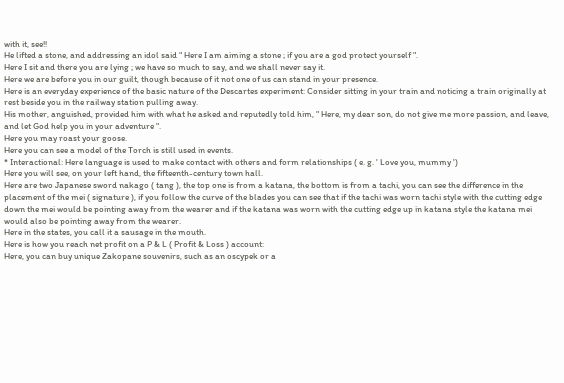with it, see!!
He lifted a stone, and addressing an idol said " Here I am aiming a stone ; if you are a god protect yourself ".
Here I sit and there you are lying ; we have so much to say, and we shall never say it.
Here we are before you in our guilt, though because of it not one of us can stand in your presence.
Here is an everyday experience of the basic nature of the Descartes experiment: Consider sitting in your train and noticing a train originally at rest beside you in the railway station pulling away.
His mother, anguished, provided him with what he asked and reputedly told him, " Here, my dear son, do not give me more passion, and leave, and let God help you in your adventure ".
Here you may roast your goose.
Here you can see a model of the Torch is still used in events.
* Interactional: Here language is used to make contact with others and form relationships ( e. g. ' Love you, mummy ')
Here you will see, on your left hand, the fifteenth-century town hall.
Here are two Japanese sword nakago ( tang ), the top one is from a katana, the bottom is from a tachi, you can see the difference in the placement of the mei ( signature ), if you follow the curve of the blades you can see that if the tachi was worn tachi style with the cutting edge down the mei would be pointing away from the wearer and if the katana was worn with the cutting edge up in katana style the katana mei would also be pointing away from the wearer.
Here in the states, you call it a sausage in the mouth.
Here is how you reach net profit on a P & L ( Profit & Loss ) account:
Here, you can buy unique Zakopane souvenirs, such as an oscypek or a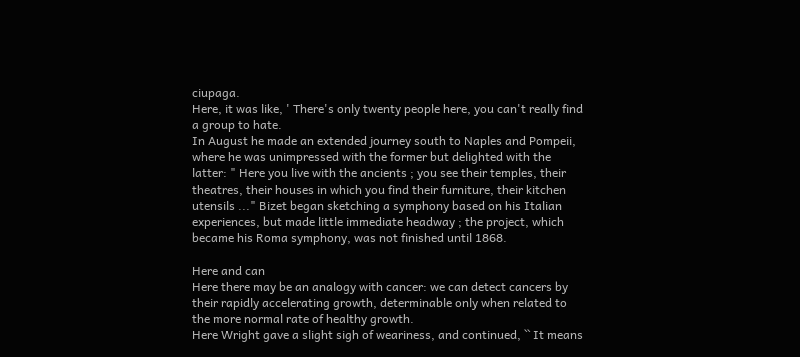ciupaga.
Here, it was like, ' There's only twenty people here, you can't really find a group to hate.
In August he made an extended journey south to Naples and Pompeii, where he was unimpressed with the former but delighted with the latter: " Here you live with the ancients ; you see their temples, their theatres, their houses in which you find their furniture, their kitchen utensils ..." Bizet began sketching a symphony based on his Italian experiences, but made little immediate headway ; the project, which became his Roma symphony, was not finished until 1868.

Here and can
Here there may be an analogy with cancer: we can detect cancers by their rapidly accelerating growth, determinable only when related to the more normal rate of healthy growth.
Here Wright gave a slight sigh of weariness, and continued, `` It means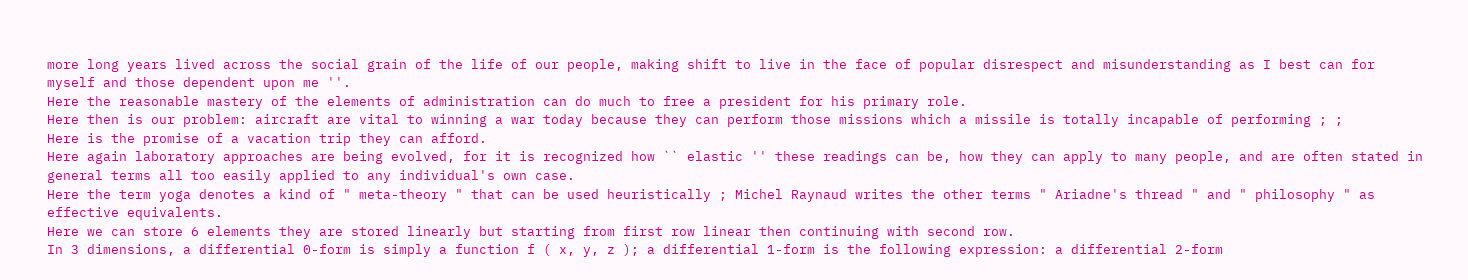more long years lived across the social grain of the life of our people, making shift to live in the face of popular disrespect and misunderstanding as I best can for myself and those dependent upon me ''.
Here the reasonable mastery of the elements of administration can do much to free a president for his primary role.
Here then is our problem: aircraft are vital to winning a war today because they can perform those missions which a missile is totally incapable of performing ; ;
Here is the promise of a vacation trip they can afford.
Here again laboratory approaches are being evolved, for it is recognized how `` elastic '' these readings can be, how they can apply to many people, and are often stated in general terms all too easily applied to any individual's own case.
Here the term yoga denotes a kind of " meta-theory " that can be used heuristically ; Michel Raynaud writes the other terms " Ariadne's thread " and " philosophy " as effective equivalents.
Here we can store 6 elements they are stored linearly but starting from first row linear then continuing with second row.
In 3 dimensions, a differential 0-form is simply a function f ( x, y, z ); a differential 1-form is the following expression: a differential 2-form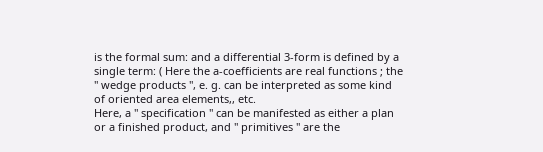is the formal sum: and a differential 3-form is defined by a single term: ( Here the a-coefficients are real functions ; the " wedge products ", e. g. can be interpreted as some kind of oriented area elements,, etc.
Here, a " specification " can be manifested as either a plan or a finished product, and " primitives " are the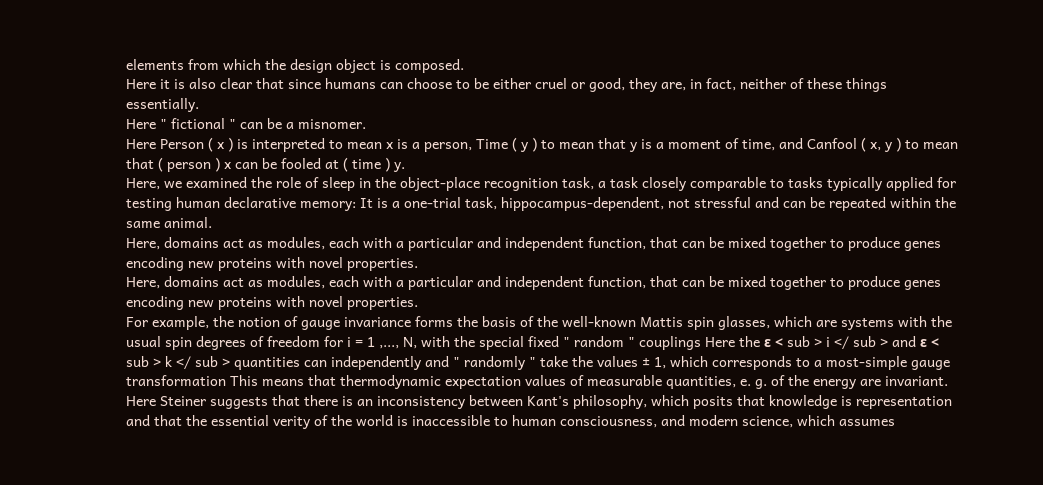elements from which the design object is composed.
Here it is also clear that since humans can choose to be either cruel or good, they are, in fact, neither of these things essentially.
Here " fictional " can be a misnomer.
Here Person ( x ) is interpreted to mean x is a person, Time ( y ) to mean that y is a moment of time, and Canfool ( x, y ) to mean that ( person ) x can be fooled at ( time ) y.
Here, we examined the role of sleep in the object-place recognition task, a task closely comparable to tasks typically applied for testing human declarative memory: It is a one-trial task, hippocampus-dependent, not stressful and can be repeated within the same animal.
Here, domains act as modules, each with a particular and independent function, that can be mixed together to produce genes encoding new proteins with novel properties.
Here, domains act as modules, each with a particular and independent function, that can be mixed together to produce genes encoding new proteins with novel properties.
For example, the notion of gauge invariance forms the basis of the well-known Mattis spin glasses, which are systems with the usual spin degrees of freedom for i = 1 ,..., N, with the special fixed " random " couplings Here the ε < sub > i </ sub > and ε < sub > k </ sub > quantities can independently and " randomly " take the values ± 1, which corresponds to a most-simple gauge transformation This means that thermodynamic expectation values of measurable quantities, e. g. of the energy are invariant.
Here Steiner suggests that there is an inconsistency between Kant's philosophy, which posits that knowledge is representation and that the essential verity of the world is inaccessible to human consciousness, and modern science, which assumes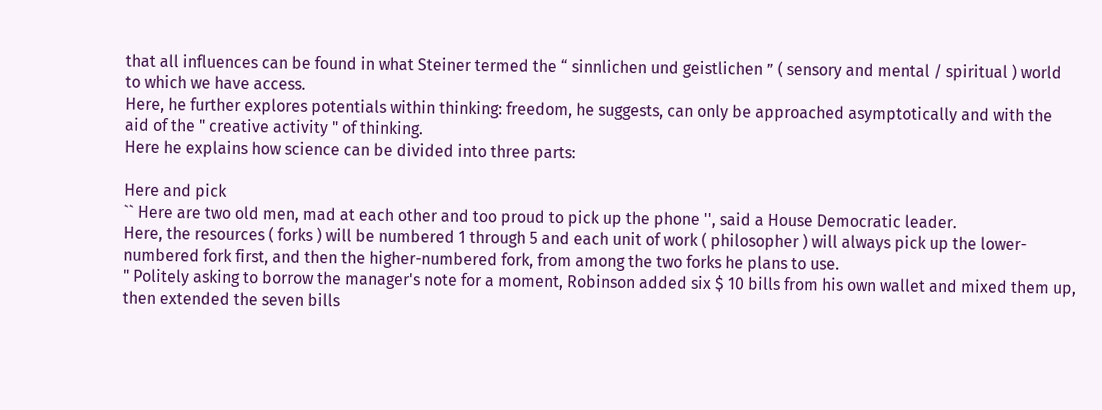that all influences can be found in what Steiner termed the “ sinnlichen und geistlichen ” ( sensory and mental / spiritual ) world to which we have access.
Here, he further explores potentials within thinking: freedom, he suggests, can only be approached asymptotically and with the aid of the " creative activity " of thinking.
Here he explains how science can be divided into three parts:

Here and pick
`` Here are two old men, mad at each other and too proud to pick up the phone '', said a House Democratic leader.
Here, the resources ( forks ) will be numbered 1 through 5 and each unit of work ( philosopher ) will always pick up the lower-numbered fork first, and then the higher-numbered fork, from among the two forks he plans to use.
" Politely asking to borrow the manager's note for a moment, Robinson added six $ 10 bills from his own wallet and mixed them up, then extended the seven bills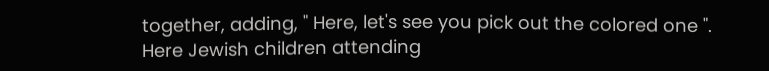together, adding, " Here, let's see you pick out the colored one ".
Here Jewish children attending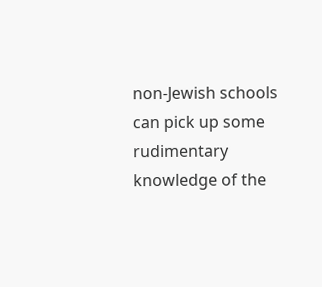non-Jewish schools can pick up some rudimentary knowledge of the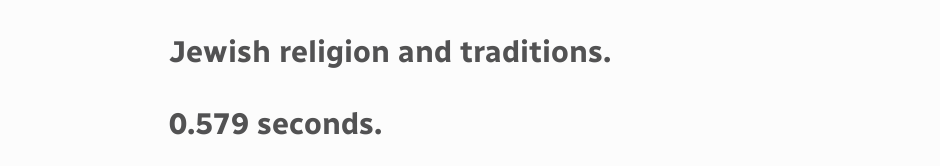Jewish religion and traditions.

0.579 seconds.